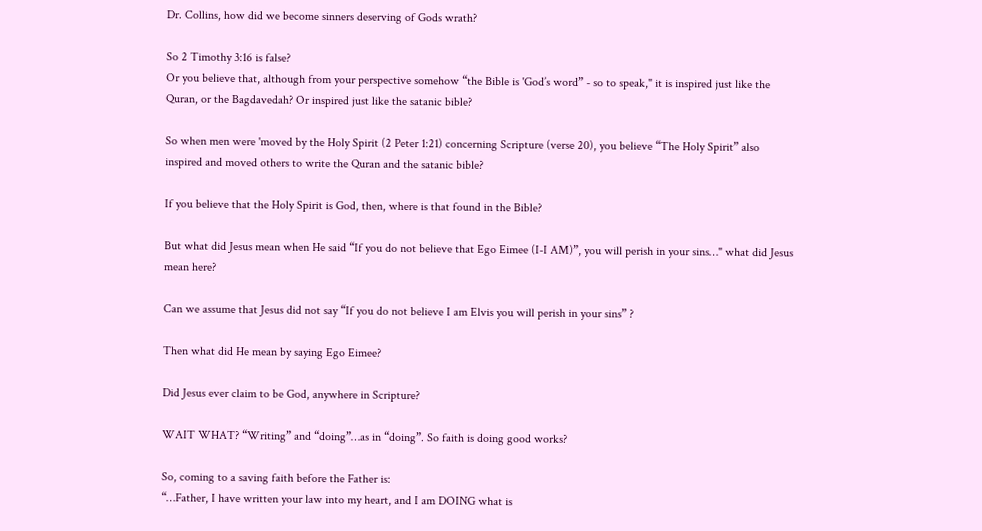Dr. Collins, how did we become sinners deserving of Gods wrath?

So 2 Timothy 3:16 is false?
Or you believe that, although from your perspective somehow “the Bible is 'God’s word” - so to speak," it is inspired just like the Quran, or the Bagdavedah? Or inspired just like the satanic bible?

So when men were 'moved by the Holy Spirit (2 Peter 1:21) concerning Scripture (verse 20), you believe “The Holy Spirit” also inspired and moved others to write the Quran and the satanic bible?

If you believe that the Holy Spirit is God, then, where is that found in the Bible?

But what did Jesus mean when He said “If you do not believe that Ego Eimee (I-I AM)”, you will perish in your sins…" what did Jesus mean here?

Can we assume that Jesus did not say “If you do not believe I am Elvis you will perish in your sins” ?

Then what did He mean by saying Ego Eimee?

Did Jesus ever claim to be God, anywhere in Scripture?

WAIT WHAT? “Writing” and “doing”…as in “doing”. So faith is doing good works?

So, coming to a saving faith before the Father is:
“…Father, I have written your law into my heart, and I am DOING what is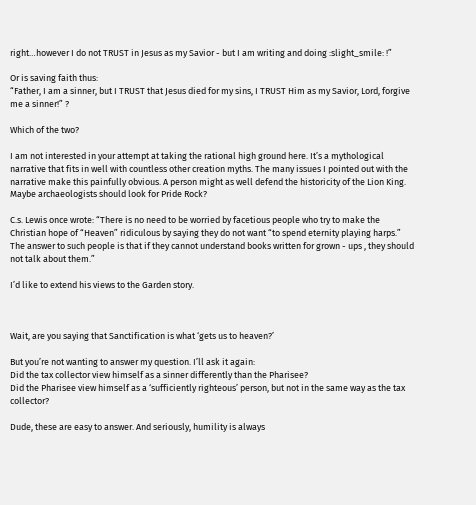right…however I do not TRUST in Jesus as my Savior - but I am writing and doing :slight_smile: !”

Or is saving faith thus:
“Father, I am a sinner, but I TRUST that Jesus died for my sins, I TRUST Him as my Savior, Lord, forgive me a sinner!” ?

Which of the two?

I am not interested in your attempt at taking the rational high ground here. It’s a mythological narrative that fits in well with countless other creation myths. The many issues I pointed out with the narrative make this painfully obvious. A person might as well defend the historicity of the Lion King. Maybe archaeologists should look for Pride Rock?

C.s. Lewis once wrote: “There is no need to be worried by facetious people who try to make the Christian hope of “Heaven” ridiculous by saying they do not want “to spend eternity playing harps.” The answer to such people is that if they cannot understand books written for grown - ups , they should not talk about them.”

I’d like to extend his views to the Garden story.



Wait, are you saying that Sanctification is what ‘gets us to heaven?’

But you’re not wanting to answer my question. I’ll ask it again:
Did the tax collector view himself as a sinner differently than the Pharisee?
Did the Pharisee view himself as a ‘sufficiently righteous’ person, but not in the same way as the tax collector?

Dude, these are easy to answer. And seriously, humility is always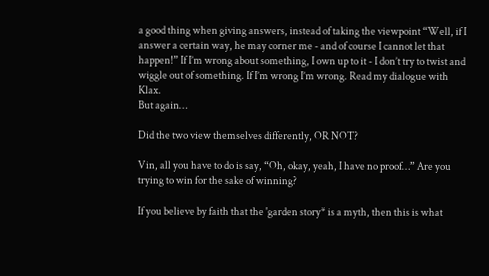a good thing when giving answers, instead of taking the viewpoint “Well, if I answer a certain way, he may corner me - and of course I cannot let that happen!” If I’m wrong about something, I own up to it - I don’t try to twist and wiggle out of something. If I’m wrong I’m wrong. Read my dialogue with Klax.
But again…

Did the two view themselves differently, OR NOT?

Vin, all you have to do is say, “Oh, okay, yeah, I have no proof…” Are you trying to win for the sake of winning?

If you believe by faith that the 'garden story* is a myth, then this is what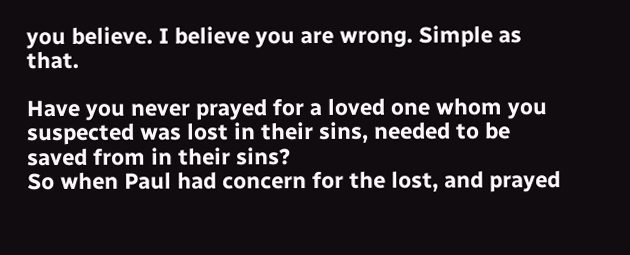you believe. I believe you are wrong. Simple as that.

Have you never prayed for a loved one whom you suspected was lost in their sins, needed to be saved from in their sins?
So when Paul had concern for the lost, and prayed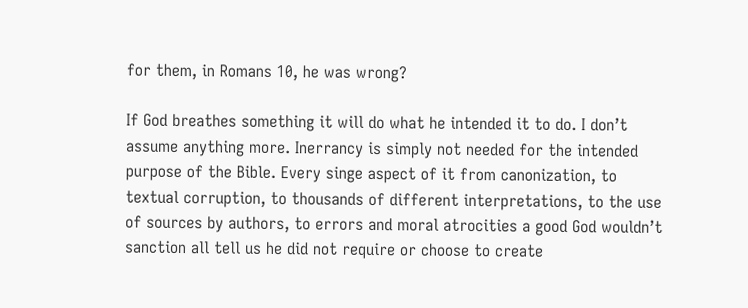for them, in Romans 10, he was wrong?

If God breathes something it will do what he intended it to do. I don’t assume anything more. Inerrancy is simply not needed for the intended purpose of the Bible. Every singe aspect of it from canonization, to textual corruption, to thousands of different interpretations, to the use of sources by authors, to errors and moral atrocities a good God wouldn’t sanction all tell us he did not require or choose to create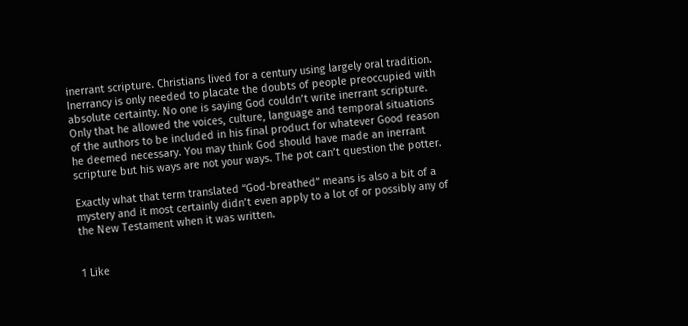inerrant scripture. Christians lived for a century using largely oral tradition. Inerrancy is only needed to placate the doubts of people preoccupied with absolute certainty. No one is saying God couldn’t write inerrant scripture. Only that he allowed the voices, culture, language and temporal situations of the authors to be included in his final product for whatever Good reason he deemed necessary. You may think God should have made an inerrant scripture but his ways are not your ways. The pot can’t question the potter.

Exactly what that term translated “God-breathed” means is also a bit of a mystery and it most certainly didn’t even apply to a lot of or possibly any of the New Testament when it was written.


1 Like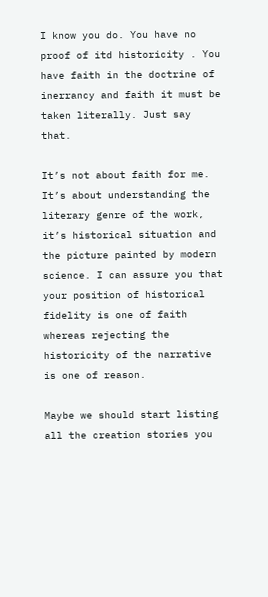I know you do. You have no proof of itd historicity . You have faith in the doctrine of inerrancy and faith it must be taken literally. Just say that.

It’s not about faith for me. It’s about understanding the literary genre of the work, it’s historical situation and the picture painted by modern science. I can assure you that your position of historical fidelity is one of faith whereas rejecting the historicity of the narrative is one of reason.

Maybe we should start listing all the creation stories you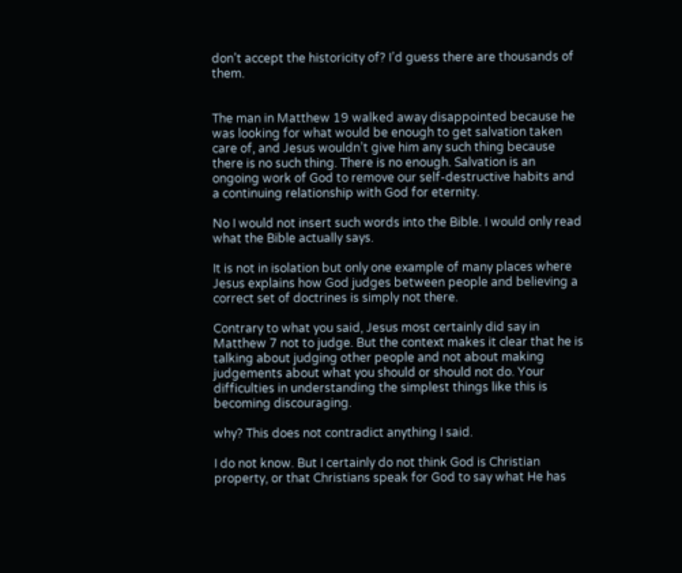don’t accept the historicity of? I’d guess there are thousands of them.


The man in Matthew 19 walked away disappointed because he was looking for what would be enough to get salvation taken care of, and Jesus wouldn’t give him any such thing because there is no such thing. There is no enough. Salvation is an ongoing work of God to remove our self-destructive habits and a continuing relationship with God for eternity.

No I would not insert such words into the Bible. I would only read what the Bible actually says.

It is not in isolation but only one example of many places where Jesus explains how God judges between people and believing a correct set of doctrines is simply not there.

Contrary to what you said, Jesus most certainly did say in Matthew 7 not to judge. But the context makes it clear that he is talking about judging other people and not about making judgements about what you should or should not do. Your difficulties in understanding the simplest things like this is becoming discouraging.

why? This does not contradict anything I said.

I do not know. But I certainly do not think God is Christian property, or that Christians speak for God to say what He has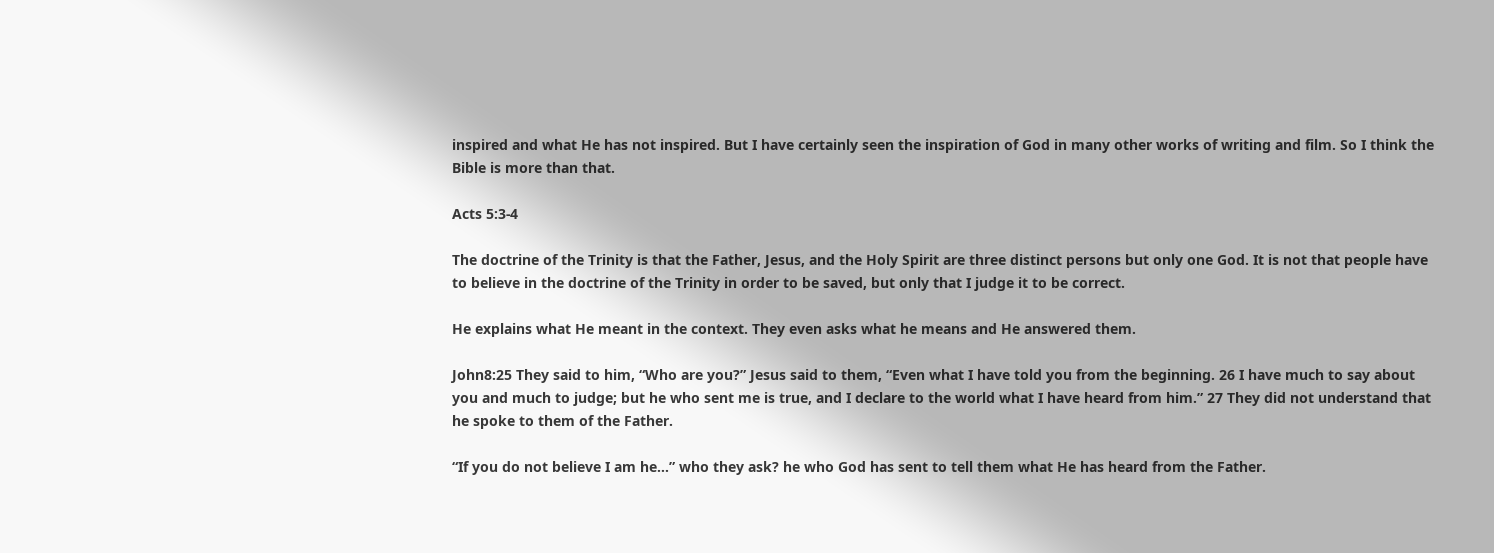inspired and what He has not inspired. But I have certainly seen the inspiration of God in many other works of writing and film. So I think the Bible is more than that.

Acts 5:3-4

The doctrine of the Trinity is that the Father, Jesus, and the Holy Spirit are three distinct persons but only one God. It is not that people have to believe in the doctrine of the Trinity in order to be saved, but only that I judge it to be correct.

He explains what He meant in the context. They even asks what he means and He answered them.

John8:25 They said to him, “Who are you?” Jesus said to them, “Even what I have told you from the beginning. 26 I have much to say about you and much to judge; but he who sent me is true, and I declare to the world what I have heard from him.” 27 They did not understand that he spoke to them of the Father.

“If you do not believe I am he…” who they ask? he who God has sent to tell them what He has heard from the Father.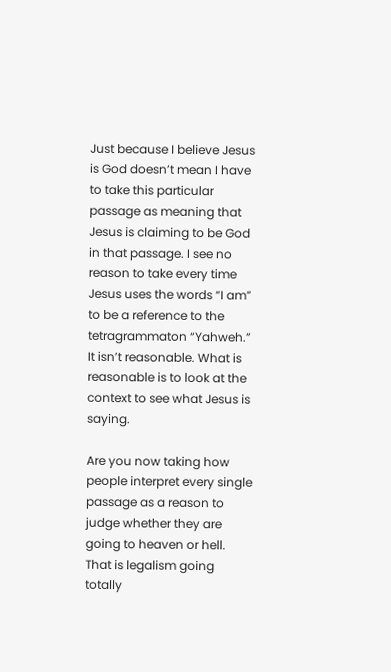Just because I believe Jesus is God doesn’t mean I have to take this particular passage as meaning that Jesus is claiming to be God in that passage. I see no reason to take every time Jesus uses the words “I am” to be a reference to the tetragrammaton “Yahweh.” It isn’t reasonable. What is reasonable is to look at the context to see what Jesus is saying.

Are you now taking how people interpret every single passage as a reason to judge whether they are going to heaven or hell. That is legalism going totally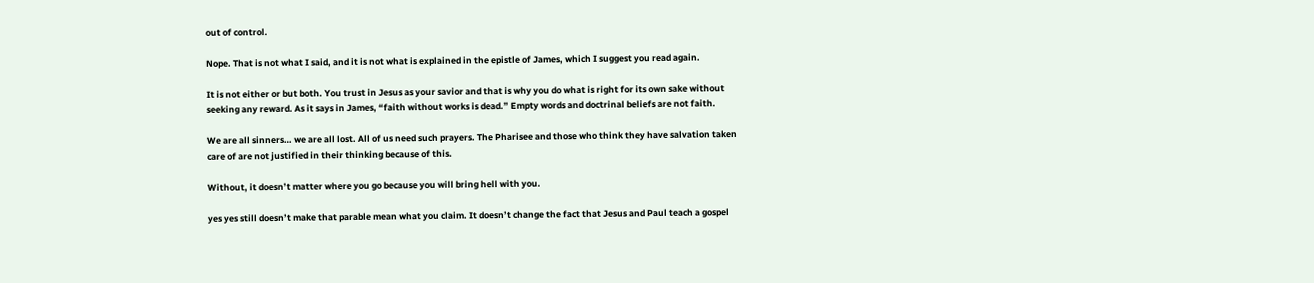out of control.

Nope. That is not what I said, and it is not what is explained in the epistle of James, which I suggest you read again.

It is not either or but both. You trust in Jesus as your savior and that is why you do what is right for its own sake without seeking any reward. As it says in James, “faith without works is dead.” Empty words and doctrinal beliefs are not faith.

We are all sinners… we are all lost. All of us need such prayers. The Pharisee and those who think they have salvation taken care of are not justified in their thinking because of this.

Without, it doesn’t matter where you go because you will bring hell with you.

yes yes still doesn’t make that parable mean what you claim. It doesn’t change the fact that Jesus and Paul teach a gospel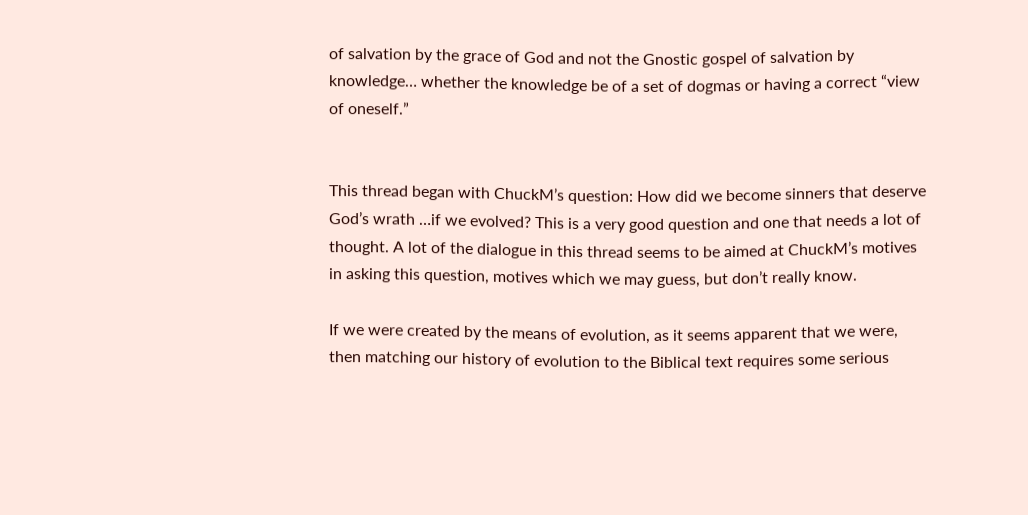of salvation by the grace of God and not the Gnostic gospel of salvation by knowledge… whether the knowledge be of a set of dogmas or having a correct “view of oneself.”


This thread began with ChuckM’s question: How did we become sinners that deserve God’s wrath …if we evolved? This is a very good question and one that needs a lot of thought. A lot of the dialogue in this thread seems to be aimed at ChuckM’s motives in asking this question, motives which we may guess, but don’t really know.

If we were created by the means of evolution, as it seems apparent that we were, then matching our history of evolution to the Biblical text requires some serious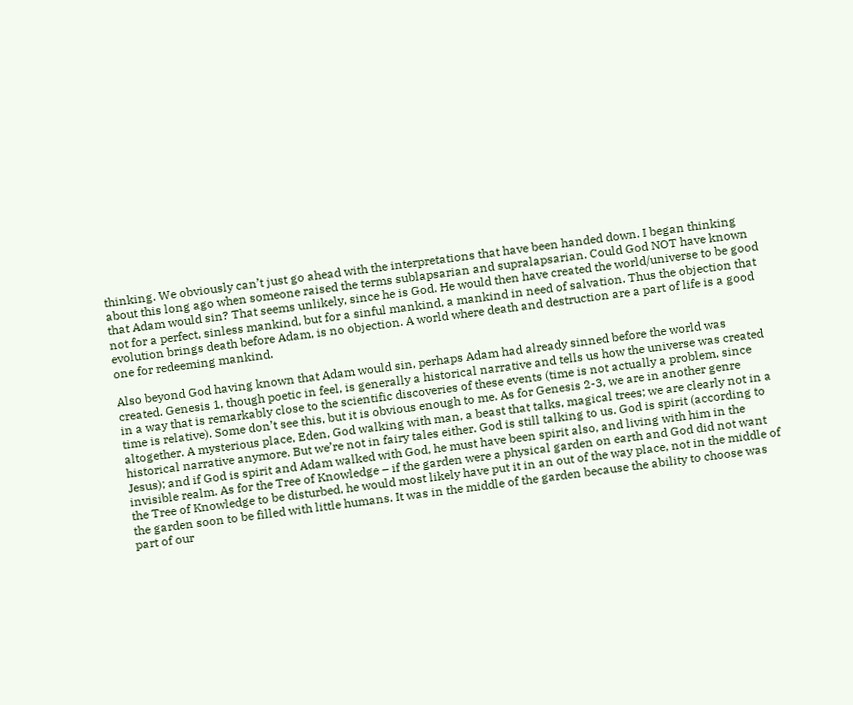thinking. We obviously can’t just go ahead with the interpretations that have been handed down. I began thinking about this long ago when someone raised the terms sublapsarian and supralapsarian. Could God NOT have known that Adam would sin? That seems unlikely, since he is God. He would then have created the world/universe to be good not for a perfect, sinless mankind, but for a sinful mankind, a mankind in need of salvation. Thus the objection that evolution brings death before Adam, is no objection. A world where death and destruction are a part of life is a good one for redeeming mankind.

Also beyond God having known that Adam would sin, perhaps Adam had already sinned before the world was created. Genesis 1, though poetic in feel, is generally a historical narrative and tells us how the universe was created in a way that is remarkably close to the scientific discoveries of these events (time is not actually a problem, since time is relative). Some don’t see this, but it is obvious enough to me. As for Genesis 2-3, we are in another genre altogether. A mysterious place, Eden, God walking with man, a beast that talks, magical trees; we are clearly not in a historical narrative anymore. But we’re not in fairy tales either. God is still talking to us. God is spirit (according to Jesus); and if God is spirit and Adam walked with God, he must have been spirit also, and living with him in the invisible realm. As for the Tree of Knowledge – if the garden were a physical garden on earth and God did not want the Tree of Knowledge to be disturbed, he would most likely have put it in an out of the way place, not in the middle of the garden soon to be filled with little humans. It was in the middle of the garden because the ability to choose was part of our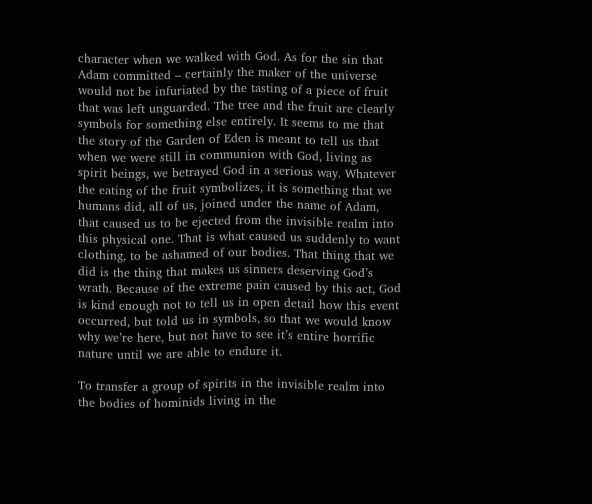character when we walked with God. As for the sin that Adam committed – certainly the maker of the universe would not be infuriated by the tasting of a piece of fruit that was left unguarded. The tree and the fruit are clearly symbols for something else entirely. It seems to me that the story of the Garden of Eden is meant to tell us that when we were still in communion with God, living as spirit beings, we betrayed God in a serious way. Whatever the eating of the fruit symbolizes, it is something that we humans did, all of us, joined under the name of Adam, that caused us to be ejected from the invisible realm into this physical one. That is what caused us suddenly to want clothing, to be ashamed of our bodies. That thing that we did is the thing that makes us sinners deserving God’s wrath. Because of the extreme pain caused by this act, God is kind enough not to tell us in open detail how this event occurred, but told us in symbols, so that we would know why we’re here, but not have to see it’s entire horrific nature until we are able to endure it.

To transfer a group of spirits in the invisible realm into the bodies of hominids living in the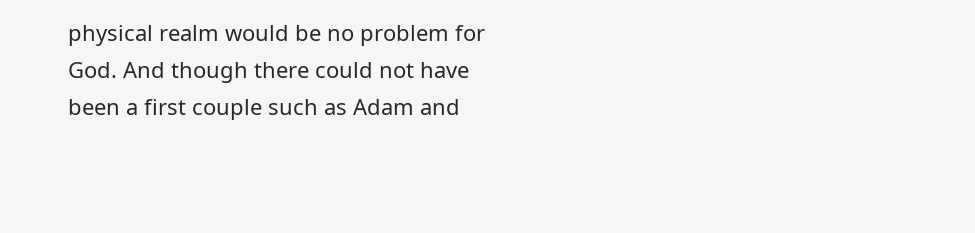physical realm would be no problem for God. And though there could not have been a first couple such as Adam and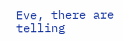Eve, there are telling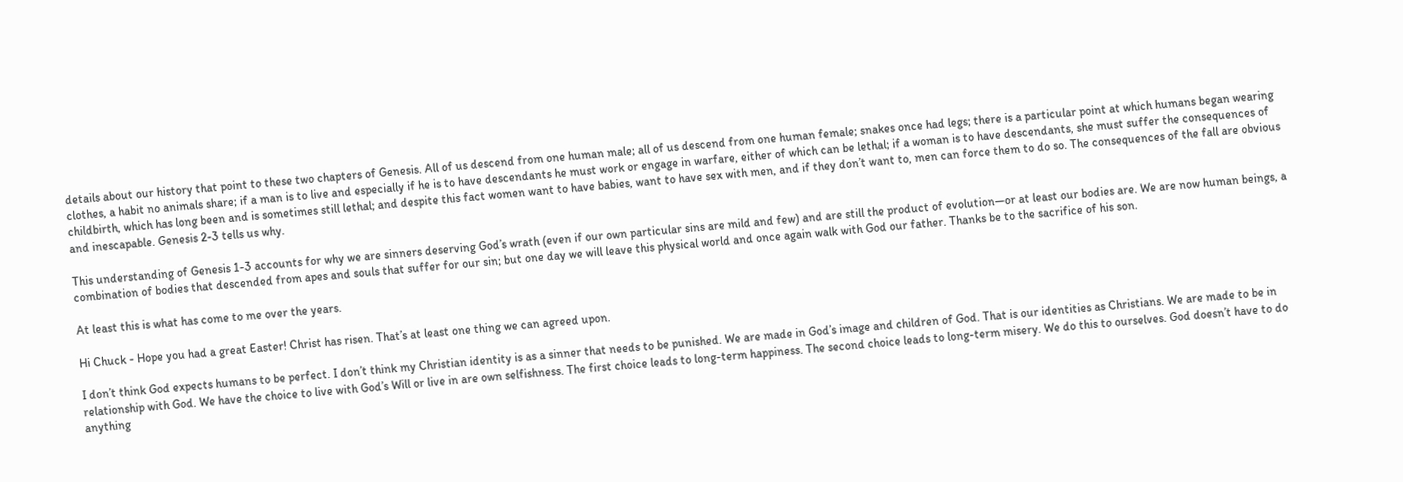details about our history that point to these two chapters of Genesis. All of us descend from one human male; all of us descend from one human female; snakes once had legs; there is a particular point at which humans began wearing clothes, a habit no animals share; if a man is to live and especially if he is to have descendants he must work or engage in warfare, either of which can be lethal; if a woman is to have descendants, she must suffer the consequences of childbirth, which has long been and is sometimes still lethal; and despite this fact women want to have babies, want to have sex with men, and if they don’t want to, men can force them to do so. The consequences of the fall are obvious and inescapable. Genesis 2-3 tells us why.

This understanding of Genesis 1-3 accounts for why we are sinners deserving God’s wrath (even if our own particular sins are mild and few) and are still the product of evolution—or at least our bodies are. We are now human beings, a combination of bodies that descended from apes and souls that suffer for our sin; but one day we will leave this physical world and once again walk with God our father. Thanks be to the sacrifice of his son.

At least this is what has come to me over the years.

Hi Chuck - Hope you had a great Easter! Christ has risen. That’s at least one thing we can agreed upon.

I don’t think God expects humans to be perfect. I don’t think my Christian identity is as a sinner that needs to be punished. We are made in God’s image and children of God. That is our identities as Christians. We are made to be in relationship with God. We have the choice to live with God’s Will or live in are own selfishness. The first choice leads to long-term happiness. The second choice leads to long-term misery. We do this to ourselves. God doesn’t have to do anything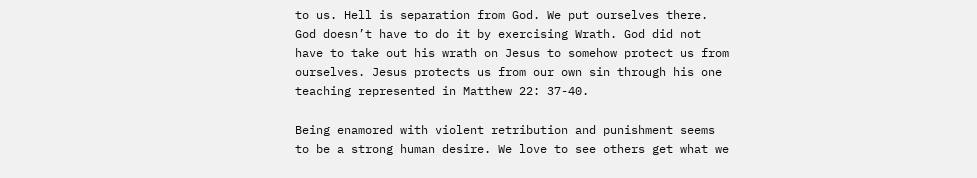to us. Hell is separation from God. We put ourselves there. God doesn’t have to do it by exercising Wrath. God did not have to take out his wrath on Jesus to somehow protect us from ourselves. Jesus protects us from our own sin through his one teaching represented in Matthew 22: 37-40.

Being enamored with violent retribution and punishment seems to be a strong human desire. We love to see others get what we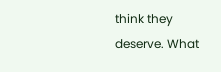think they deserve. What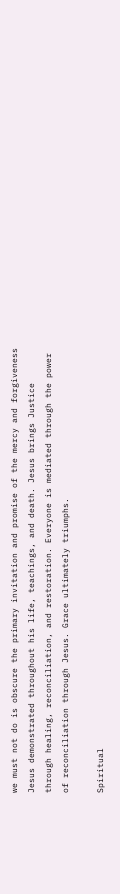we must not do is obscure the primary invitation and promise of the mercy and forgiveness Jesus demonstrated throughout his life, teachings, and death. Jesus brings Justice through healing, reconciliation, and restoration. Everyone is mediated through the power of reconciliation through Jesus. Grace ultimately triumphs.

Spiritual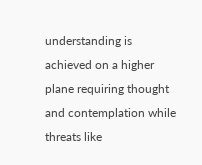understanding is achieved on a higher plane requiring thought and contemplation while threats like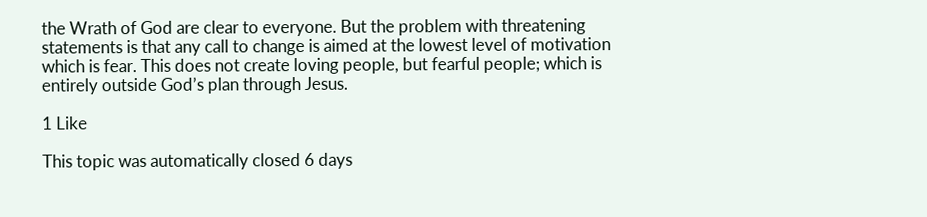the Wrath of God are clear to everyone. But the problem with threatening statements is that any call to change is aimed at the lowest level of motivation which is fear. This does not create loving people, but fearful people; which is entirely outside God’s plan through Jesus.

1 Like

This topic was automatically closed 6 days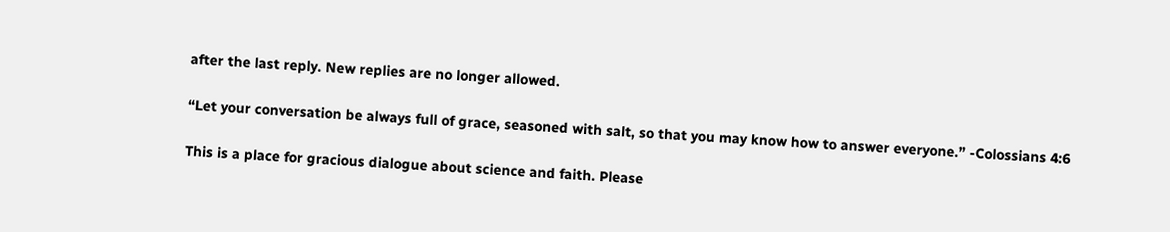after the last reply. New replies are no longer allowed.

“Let your conversation be always full of grace, seasoned with salt, so that you may know how to answer everyone.” -Colossians 4:6

This is a place for gracious dialogue about science and faith. Please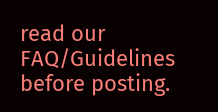read our FAQ/Guidelines before posting.